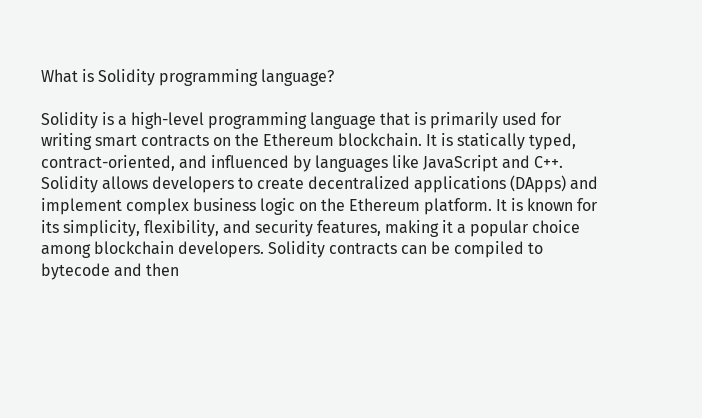What is Solidity programming language?

Solidity is a high-level programming language that is primarily used for writing smart contracts on the Ethereum blockchain. It is statically typed, contract-oriented, and influenced by languages like JavaScript and C++. Solidity allows developers to create decentralized applications (DApps) and implement complex business logic on the Ethereum platform. It is known for its simplicity, flexibility, and security features, making it a popular choice among blockchain developers. Solidity contracts can be compiled to bytecode and then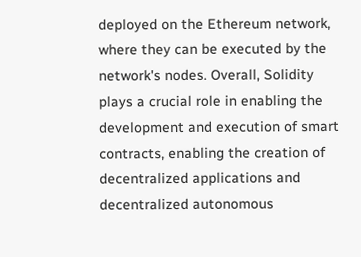deployed on the Ethereum network, where they can be executed by the network's nodes. Overall, Solidity plays a crucial role in enabling the development and execution of smart contracts, enabling the creation of decentralized applications and decentralized autonomous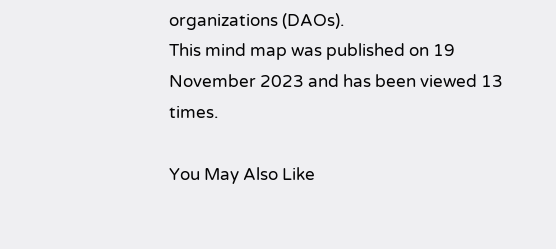organizations (DAOs).
This mind map was published on 19 November 2023 and has been viewed 13 times.

You May Also Like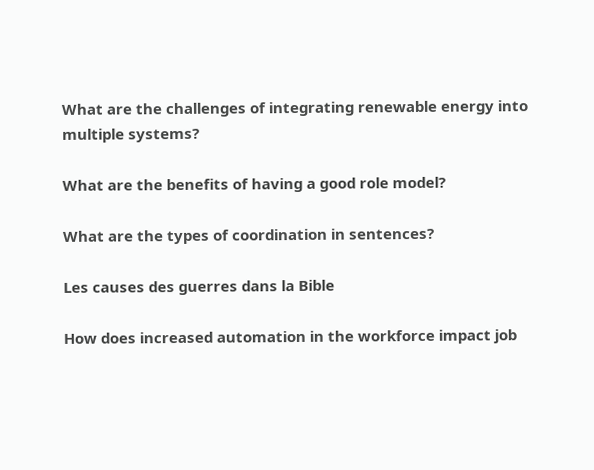What are the challenges of integrating renewable energy into multiple systems?

What are the benefits of having a good role model?

What are the types of coordination in sentences?

Les causes des guerres dans la Bible

How does increased automation in the workforce impact job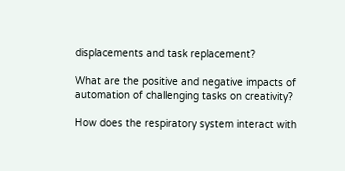displacements and task replacement?

What are the positive and negative impacts of automation of challenging tasks on creativity?

How does the respiratory system interact with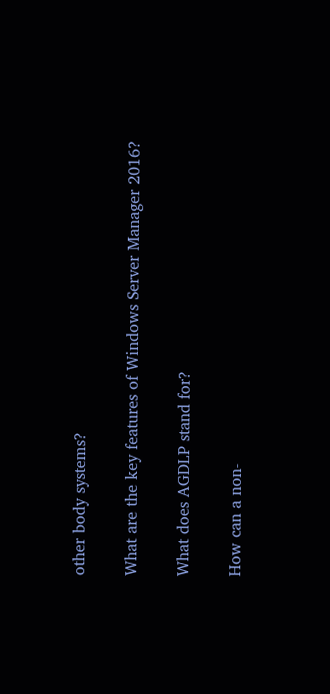other body systems?

What are the key features of Windows Server Manager 2016?

What does AGDLP stand for?

How can a non-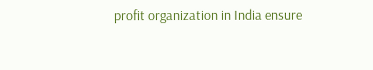profit organization in India ensure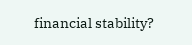financial stability?